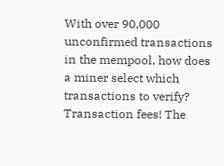With over 90,000 unconfirmed transactions in the mempool, how does a miner select which transactions to verify? Transaction fees! The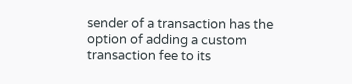sender of a transaction has the option of adding a custom transaction fee to its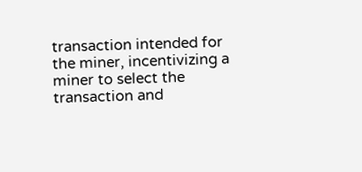transaction intended for the miner, incentivizing a miner to select the transaction and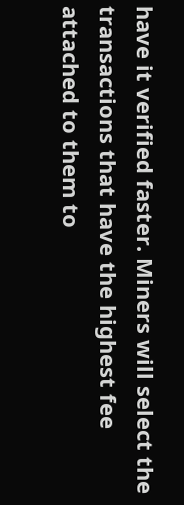have it verified faster. Miners will select the transactions that have the highest fee attached to them to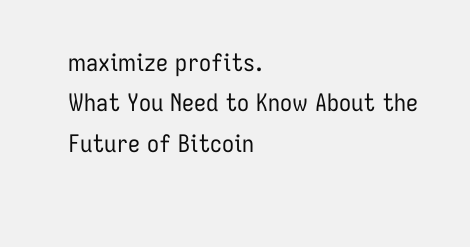maximize profits.
What You Need to Know About the Future of Bitcoin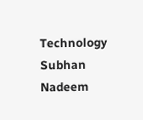Technology
Subhan Nadeem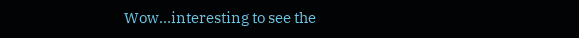Wow…interesting to see the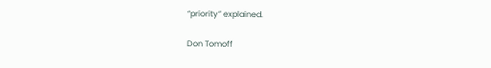“priority” explained.

Don Tomoff